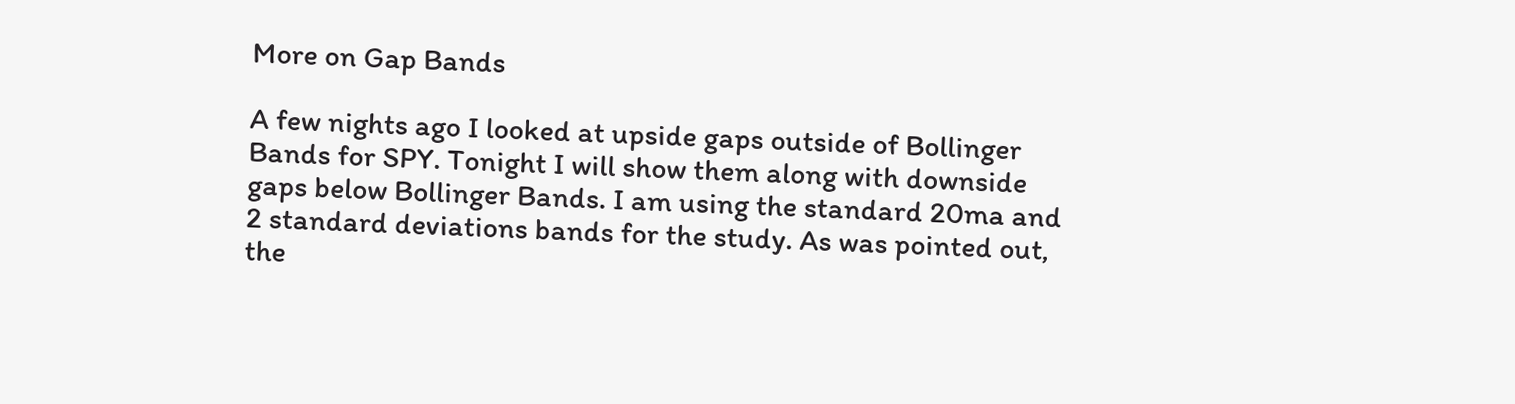More on Gap Bands

A few nights ago I looked at upside gaps outside of Bollinger Bands for SPY. Tonight I will show them along with downside gaps below Bollinger Bands. I am using the standard 20ma and 2 standard deviations bands for the study. As was pointed out, the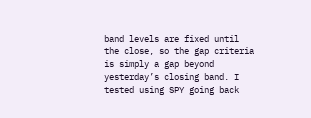band levels are fixed until the close, so the gap criteria is simply a gap beyond yesterday’s closing band. I tested using SPY going back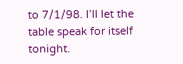to 7/1/98. I’ll let the table speak for itself tonight.